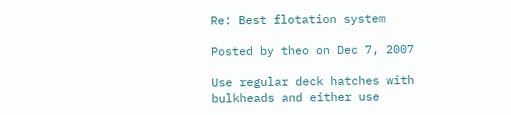Re: Best flotation system

Posted by theo on Dec 7, 2007

Use regular deck hatches with bulkheads and either use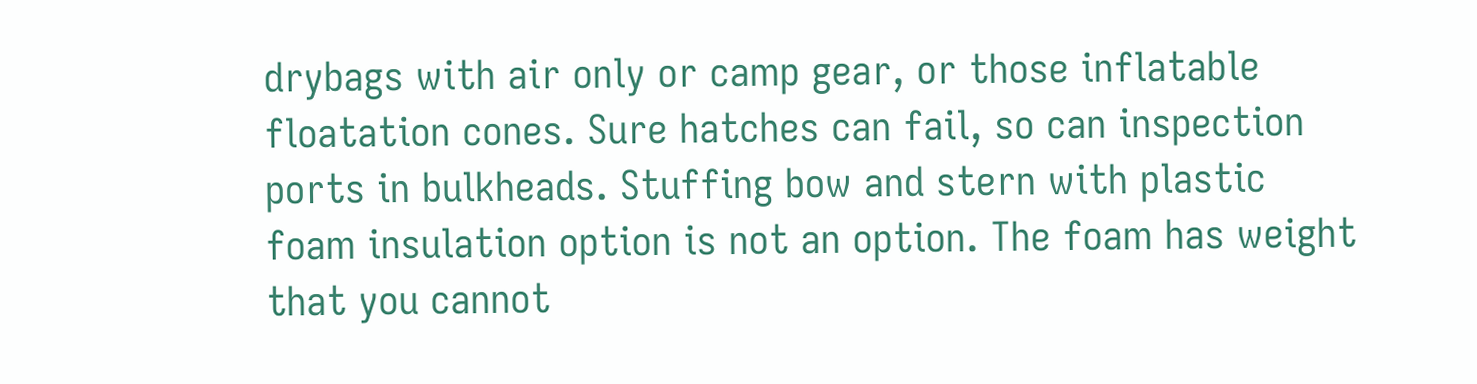drybags with air only or camp gear, or those inflatable floatation cones. Sure hatches can fail, so can inspection ports in bulkheads. Stuffing bow and stern with plastic foam insulation option is not an option. The foam has weight that you cannot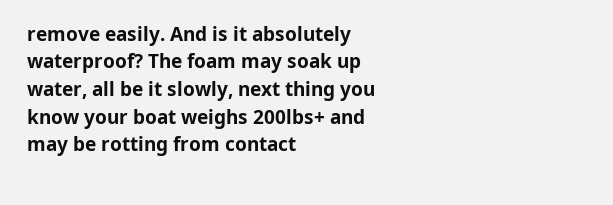remove easily. And is it absolutely waterproof? The foam may soak up water, all be it slowly, next thing you know your boat weighs 200lbs+ and may be rotting from contact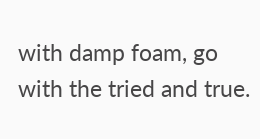with damp foam, go with the tried and true.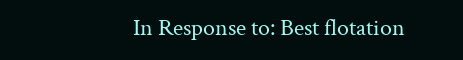In Response to: Best flotation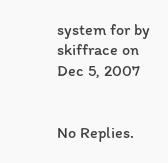system for by skiffrace on Dec 5, 2007


No Replies.